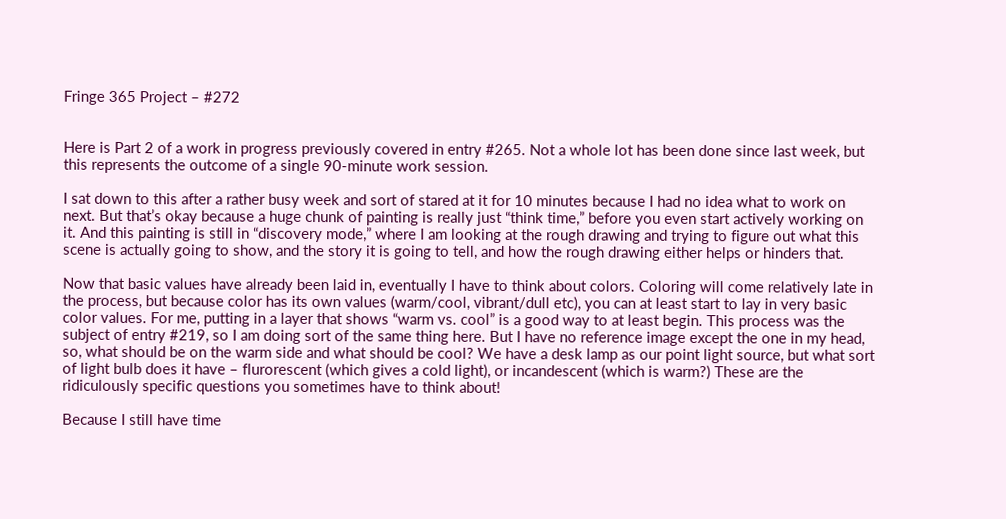Fringe 365 Project – #272


Here is Part 2 of a work in progress previously covered in entry #265. Not a whole lot has been done since last week, but this represents the outcome of a single 90-minute work session.

I sat down to this after a rather busy week and sort of stared at it for 10 minutes because I had no idea what to work on next. But that’s okay because a huge chunk of painting is really just “think time,” before you even start actively working on it. And this painting is still in “discovery mode,” where I am looking at the rough drawing and trying to figure out what this scene is actually going to show, and the story it is going to tell, and how the rough drawing either helps or hinders that.

Now that basic values have already been laid in, eventually I have to think about colors. Coloring will come relatively late in the process, but because color has its own values (warm/cool, vibrant/dull etc), you can at least start to lay in very basic color values. For me, putting in a layer that shows “warm vs. cool” is a good way to at least begin. This process was the subject of entry #219, so I am doing sort of the same thing here. But I have no reference image except the one in my head, so, what should be on the warm side and what should be cool? We have a desk lamp as our point light source, but what sort of light bulb does it have – flurorescent (which gives a cold light), or incandescent (which is warm?) These are the ridiculously specific questions you sometimes have to think about!

Because I still have time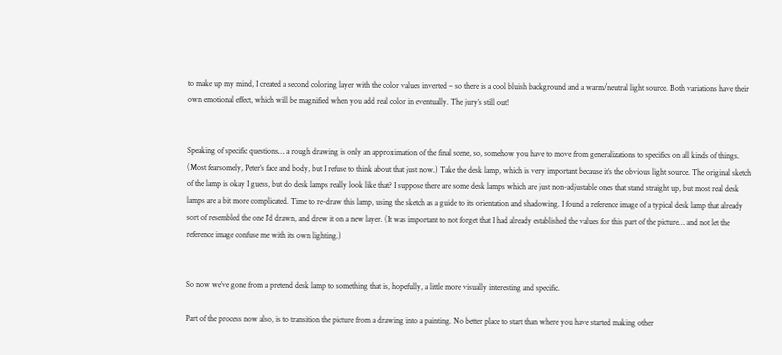to make up my mind, I created a second coloring layer with the color values inverted – so there is a cool bluish background and a warm/neutral light source. Both variations have their own emotional effect, which will be magnified when you add real color in eventually. The jury’s still out!


Speaking of specific questions… a rough drawing is only an approximation of the final scene, so, somehow you have to move from generalizations to specifics on all kinds of things. (Most fearsomely, Peter’s face and body, but I refuse to think about that just now.) Take the desk lamp, which is very important because it’s the obvious light source. The original sketch of the lamp is okay I guess, but do desk lamps really look like that? I suppose there are some desk lamps which are just non-adjustable ones that stand straight up, but most real desk lamps are a bit more complicated. Time to re-draw this lamp, using the sketch as a guide to its orientation and shadowing. I found a reference image of a typical desk lamp that already sort of resembled the one I’d drawn, and drew it on a new layer. (It was important to not forget that I had already established the values for this part of the picture… and not let the reference image confuse me with its own lighting.)


So now we’ve gone from a pretend desk lamp to something that is, hopefully, a little more visually interesting and specific.

Part of the process now also, is to transition the picture from a drawing into a painting. No better place to start than where you have started making other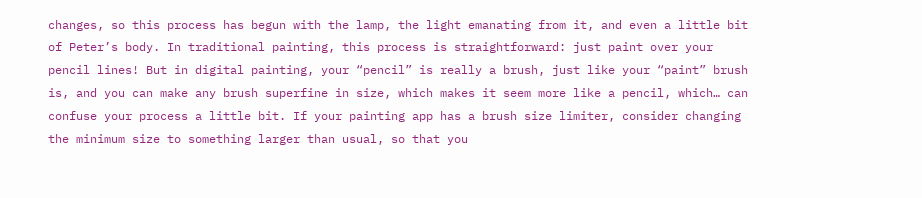changes, so this process has begun with the lamp, the light emanating from it, and even a little bit of Peter’s body. In traditional painting, this process is straightforward: just paint over your pencil lines! But in digital painting, your “pencil” is really a brush, just like your “paint” brush is, and you can make any brush superfine in size, which makes it seem more like a pencil, which… can confuse your process a little bit. If your painting app has a brush size limiter, consider changing the minimum size to something larger than usual, so that you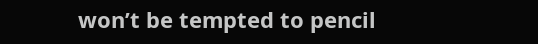won’t be tempted to pencil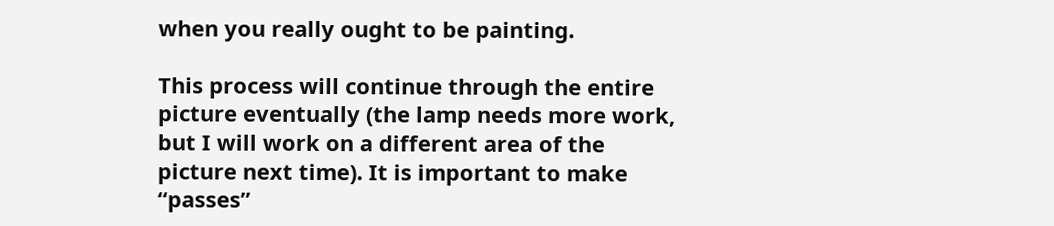when you really ought to be painting.

This process will continue through the entire picture eventually (the lamp needs more work, but I will work on a different area of the picture next time). It is important to make “passes”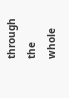through the whole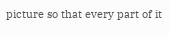picture so that every part of it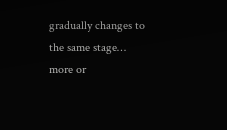gradually changes to the same stage… more or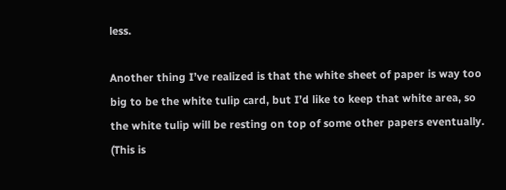less.

Another thing I’ve realized is that the white sheet of paper is way too big to be the white tulip card, but I’d like to keep that white area, so the white tulip will be resting on top of some other papers eventually. (This is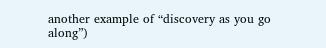another example of “discovery as you go along”)